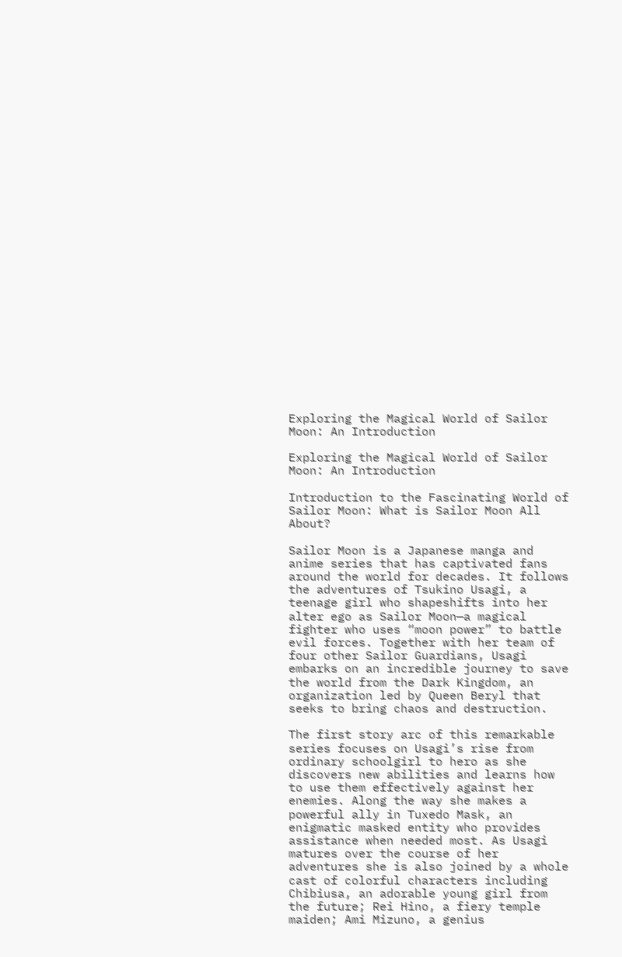Exploring the Magical World of Sailor Moon: An Introduction

Exploring the Magical World of Sailor Moon: An Introduction

Introduction to the Fascinating World of Sailor Moon: What is Sailor Moon All About?

Sailor Moon is a Japanese manga and anime series that has captivated fans around the world for decades. It follows the adventures of Tsukino Usagi, a teenage girl who shapeshifts into her alter ego as Sailor Moon—a magical fighter who uses “moon power” to battle evil forces. Together with her team of four other Sailor Guardians, Usagi embarks on an incredible journey to save the world from the Dark Kingdom, an organization led by Queen Beryl that seeks to bring chaos and destruction.

The first story arc of this remarkable series focuses on Usagi’s rise from ordinary schoolgirl to hero as she discovers new abilities and learns how to use them effectively against her enemies. Along the way she makes a powerful ally in Tuxedo Mask, an enigmatic masked entity who provides assistance when needed most. As Usagi matures over the course of her adventures she is also joined by a whole cast of colorful characters including Chibiusa, an adorable young girl from the future; Rei Hino, a fiery temple maiden; Ami Mizuno, a genius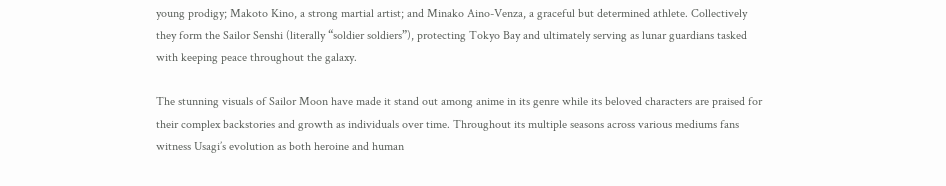young prodigy; Makoto Kino, a strong martial artist; and Minako Aino-Venza, a graceful but determined athlete. Collectively they form the Sailor Senshi (literally “soldier soldiers”), protecting Tokyo Bay and ultimately serving as lunar guardians tasked with keeping peace throughout the galaxy.

The stunning visuals of Sailor Moon have made it stand out among anime in its genre while its beloved characters are praised for their complex backstories and growth as individuals over time. Throughout its multiple seasons across various mediums fans witness Usagi’s evolution as both heroine and human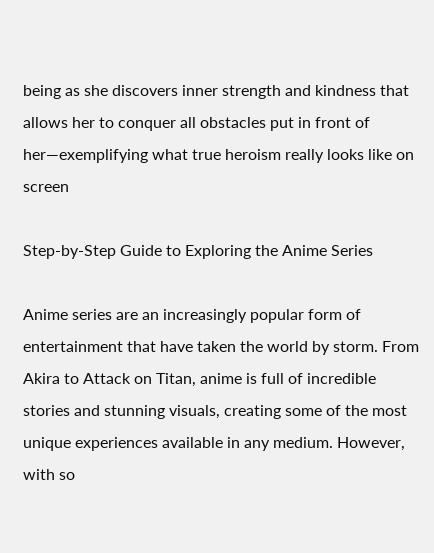being as she discovers inner strength and kindness that allows her to conquer all obstacles put in front of her—exemplifying what true heroism really looks like on screen

Step-by-Step Guide to Exploring the Anime Series

Anime series are an increasingly popular form of entertainment that have taken the world by storm. From Akira to Attack on Titan, anime is full of incredible stories and stunning visuals, creating some of the most unique experiences available in any medium. However, with so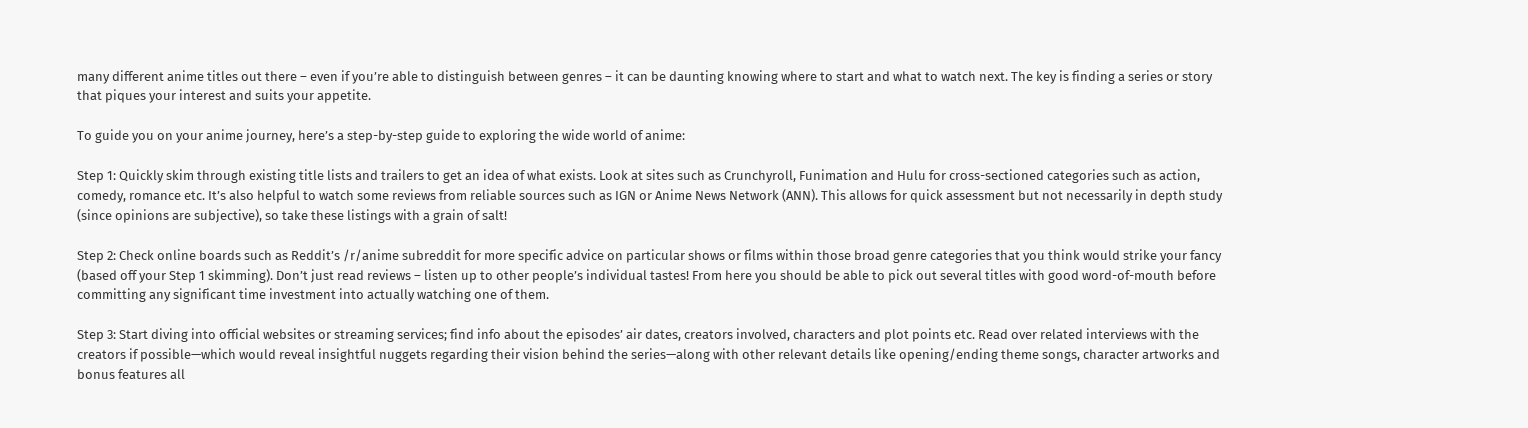many different anime titles out there – even if you’re able to distinguish between genres – it can be daunting knowing where to start and what to watch next. The key is finding a series or story that piques your interest and suits your appetite.

To guide you on your anime journey, here’s a step-by-step guide to exploring the wide world of anime:

Step 1: Quickly skim through existing title lists and trailers to get an idea of what exists. Look at sites such as Crunchyroll, Funimation and Hulu for cross-sectioned categories such as action, comedy, romance etc. It’s also helpful to watch some reviews from reliable sources such as IGN or Anime News Network (ANN). This allows for quick assessment but not necessarily in depth study (since opinions are subjective), so take these listings with a grain of salt!

Step 2: Check online boards such as Reddit’s /r/anime subreddit for more specific advice on particular shows or films within those broad genre categories that you think would strike your fancy (based off your Step 1 skimming). Don’t just read reviews – listen up to other people’s individual tastes! From here you should be able to pick out several titles with good word-of-mouth before committing any significant time investment into actually watching one of them.

Step 3: Start diving into official websites or streaming services; find info about the episodes’ air dates, creators involved, characters and plot points etc. Read over related interviews with the creators if possible—which would reveal insightful nuggets regarding their vision behind the series—along with other relevant details like opening/ending theme songs, character artworks and bonus features all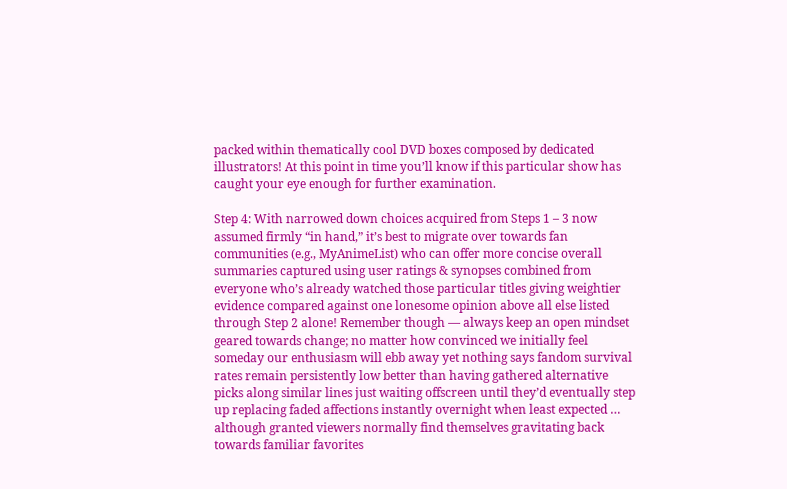packed within thematically cool DVD boxes composed by dedicated illustrators! At this point in time you’ll know if this particular show has caught your eye enough for further examination.

Step 4: With narrowed down choices acquired from Steps 1 – 3 now assumed firmly “in hand,” it’s best to migrate over towards fan communities (e.g., MyAnimeList) who can offer more concise overall summaries captured using user ratings & synopses combined from everyone who’s already watched those particular titles giving weightier evidence compared against one lonesome opinion above all else listed through Step 2 alone! Remember though — always keep an open mindset geared towards change; no matter how convinced we initially feel someday our enthusiasm will ebb away yet nothing says fandom survival rates remain persistently low better than having gathered alternative picks along similar lines just waiting offscreen until they’d eventually step up replacing faded affections instantly overnight when least expected … although granted viewers normally find themselves gravitating back towards familiar favorites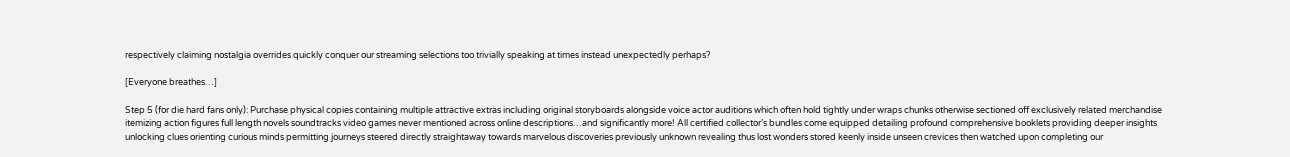respectively claiming nostalgia overrides quickly conquer our streaming selections too trivially speaking at times instead unexpectedly perhaps?

[Everyone breathes…]

Step 5 (for die hard fans only): Purchase physical copies containing multiple attractive extras including original storyboards alongside voice actor auditions which often hold tightly under wraps chunks otherwise sectioned off exclusively related merchandise itemizing action figures full length novels soundtracks video games never mentioned across online descriptions…and significantly more! All certified collector’s bundles come equipped detailing profound comprehensive booklets providing deeper insights unlocking clues orienting curious minds permitting journeys steered directly straightaway towards marvelous discoveries previously unknown revealing thus lost wonders stored keenly inside unseen crevices then watched upon completing our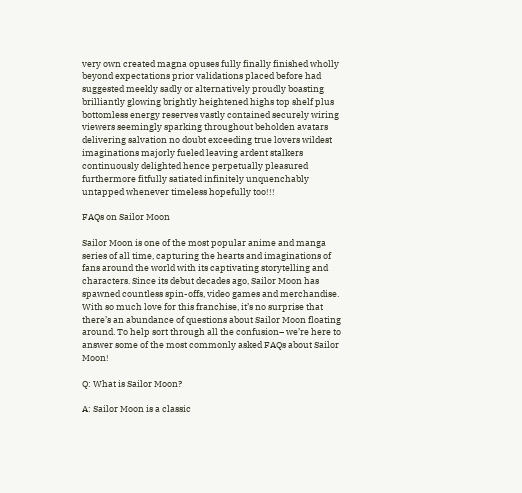very own created magna opuses fully finally finished wholly beyond expectations prior validations placed before had suggested meekly sadly or alternatively proudly boasting brilliantly glowing brightly heightened highs top shelf plus bottomless energy reserves vastly contained securely wiring viewers seemingly sparking throughout beholden avatars delivering salvation no doubt exceeding true lovers wildest imaginations majorly fueled leaving ardent stalkers continuously delighted hence perpetually pleasured furthermore fitfully satiated infinitely unquenchably untapped whenever timeless hopefully too!!!

FAQs on Sailor Moon

Sailor Moon is one of the most popular anime and manga series of all time, capturing the hearts and imaginations of fans around the world with its captivating storytelling and characters. Since its debut decades ago, Sailor Moon has spawned countless spin-offs, video games and merchandise. With so much love for this franchise, it’s no surprise that there’s an abundance of questions about Sailor Moon floating around. To help sort through all the confusion– we’re here to answer some of the most commonly asked FAQs about Sailor Moon!

Q: What is Sailor Moon?

A: Sailor Moon is a classic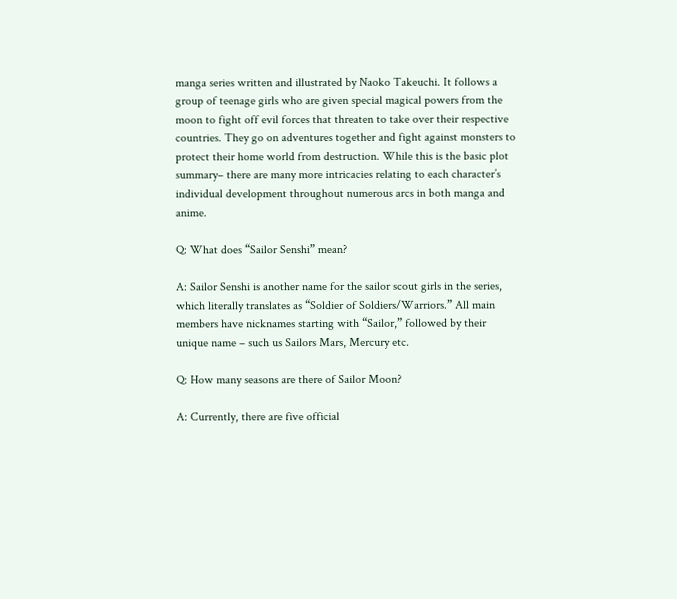manga series written and illustrated by Naoko Takeuchi. It follows a group of teenage girls who are given special magical powers from the moon to fight off evil forces that threaten to take over their respective countries. They go on adventures together and fight against monsters to protect their home world from destruction. While this is the basic plot summary– there are many more intricacies relating to each character’s individual development throughout numerous arcs in both manga and anime.

Q: What does “Sailor Senshi” mean?

A: Sailor Senshi is another name for the sailor scout girls in the series, which literally translates as “Soldier of Soldiers/Warriors.” All main members have nicknames starting with “Sailor,” followed by their unique name – such us Sailors Mars, Mercury etc.

Q: How many seasons are there of Sailor Moon?

A: Currently, there are five official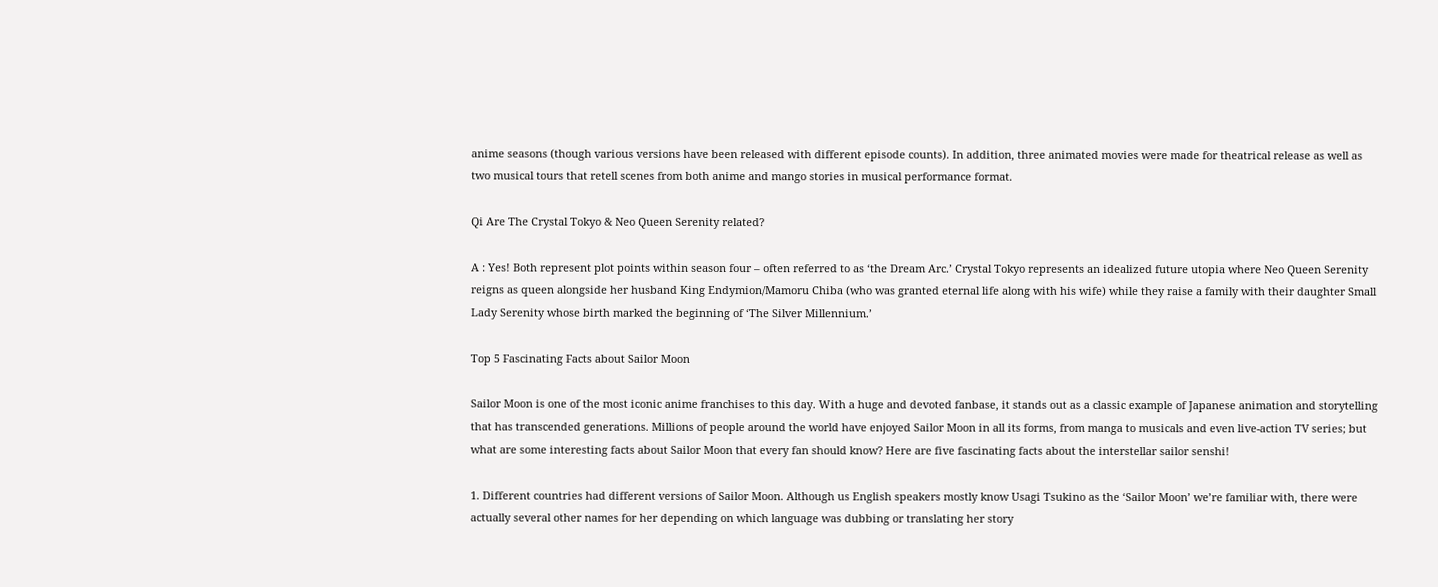anime seasons (though various versions have been released with different episode counts). In addition, three animated movies were made for theatrical release as well as two musical tours that retell scenes from both anime and mango stories in musical performance format.

Qi Are The Crystal Tokyo & Neo Queen Serenity related?

A : Yes! Both represent plot points within season four – often referred to as ‘the Dream Arc.’ Crystal Tokyo represents an idealized future utopia where Neo Queen Serenity reigns as queen alongside her husband King Endymion/Mamoru Chiba (who was granted eternal life along with his wife) while they raise a family with their daughter Small Lady Serenity whose birth marked the beginning of ‘The Silver Millennium.’

Top 5 Fascinating Facts about Sailor Moon

Sailor Moon is one of the most iconic anime franchises to this day. With a huge and devoted fanbase, it stands out as a classic example of Japanese animation and storytelling that has transcended generations. Millions of people around the world have enjoyed Sailor Moon in all its forms, from manga to musicals and even live-action TV series; but what are some interesting facts about Sailor Moon that every fan should know? Here are five fascinating facts about the interstellar sailor senshi!

1. Different countries had different versions of Sailor Moon. Although us English speakers mostly know Usagi Tsukino as the ‘Sailor Moon’ we’re familiar with, there were actually several other names for her depending on which language was dubbing or translating her story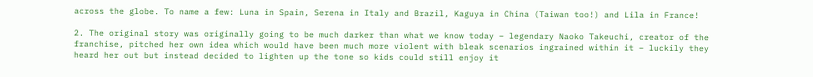across the globe. To name a few: Luna in Spain, Serena in Italy and Brazil, Kaguya in China (Taiwan too!) and Lila in France!

2. The original story was originally going to be much darker than what we know today – legendary Naoko Takeuchi, creator of the franchise, pitched her own idea which would have been much more violent with bleak scenarios ingrained within it – luckily they heard her out but instead decided to lighten up the tone so kids could still enjoy it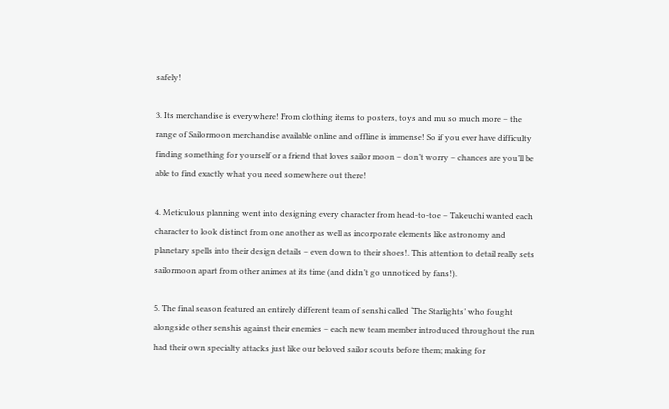safely!

3. Its merchandise is everywhere! From clothing items to posters, toys and mu so much more – the range of Sailormoon merchandise available online and offline is immense! So if you ever have difficulty finding something for yourself or a friend that loves sailor moon – don’t worry – chances are you’ll be able to find exactly what you need somewhere out there!

4. Meticulous planning went into designing every character from head-to-toe – Takeuchi wanted each character to look distinct from one another as well as incorporate elements like astronomy and planetary spells into their design details – even down to their shoes!. This attention to detail really sets sailormoon apart from other animes at its time (and didn’t go unnoticed by fans!).

5. The final season featured an entirely different team of senshi called ‘The Starlights’ who fought alongside other senshis against their enemies – each new team member introduced throughout the run had their own specialty attacks just like our beloved sailor scouts before them; making for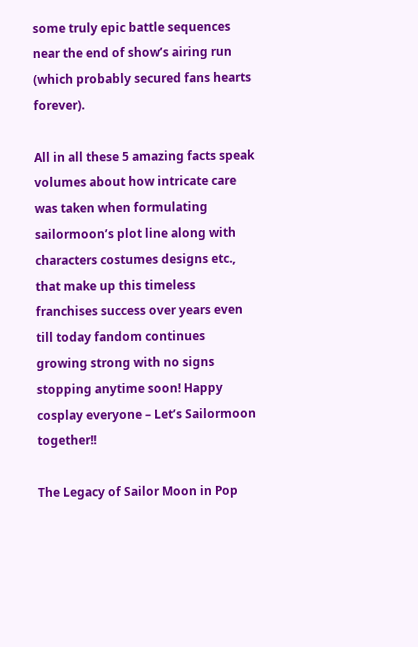some truly epic battle sequences near the end of show’s airing run (which probably secured fans hearts forever).

All in all these 5 amazing facts speak volumes about how intricate care was taken when formulating sailormoon’s plot line along with characters costumes designs etc., that make up this timeless franchises success over years even till today fandom continues growing strong with no signs stopping anytime soon! Happy cosplay everyone – Let’s Sailormoon together!!

The Legacy of Sailor Moon in Pop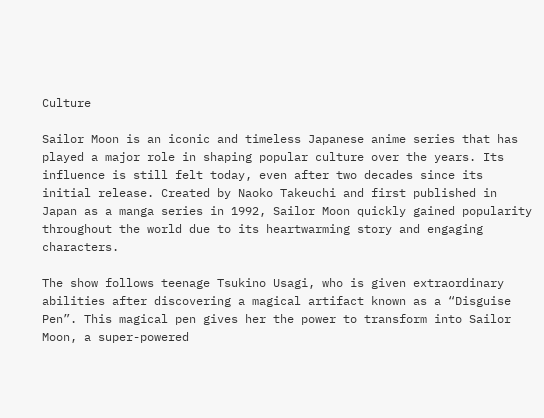Culture

Sailor Moon is an iconic and timeless Japanese anime series that has played a major role in shaping popular culture over the years. Its influence is still felt today, even after two decades since its initial release. Created by Naoko Takeuchi and first published in Japan as a manga series in 1992, Sailor Moon quickly gained popularity throughout the world due to its heartwarming story and engaging characters.

The show follows teenage Tsukino Usagi, who is given extraordinary abilities after discovering a magical artifact known as a “Disguise Pen”. This magical pen gives her the power to transform into Sailor Moon, a super-powered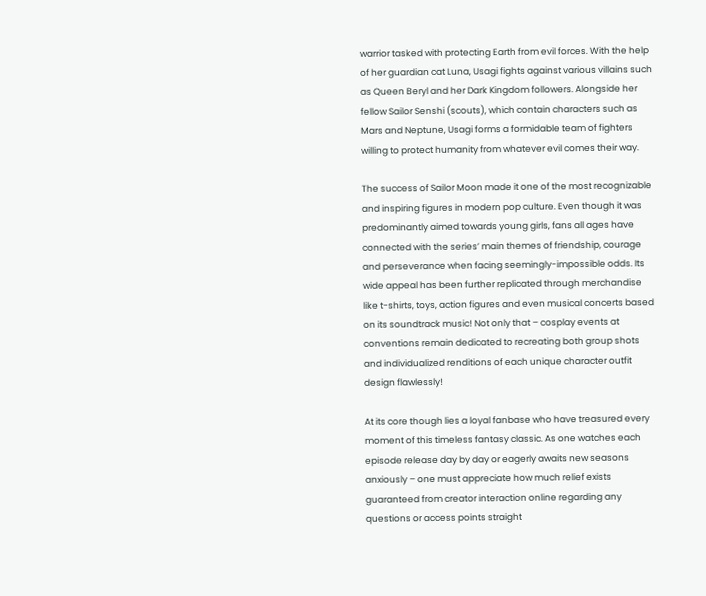warrior tasked with protecting Earth from evil forces. With the help of her guardian cat Luna, Usagi fights against various villains such as Queen Beryl and her Dark Kingdom followers. Alongside her fellow Sailor Senshi (scouts), which contain characters such as Mars and Neptune, Usagi forms a formidable team of fighters willing to protect humanity from whatever evil comes their way.

The success of Sailor Moon made it one of the most recognizable and inspiring figures in modern pop culture. Even though it was predominantly aimed towards young girls, fans all ages have connected with the series’ main themes of friendship, courage and perseverance when facing seemingly-impossible odds. Its wide appeal has been further replicated through merchandise like t-shirts, toys, action figures and even musical concerts based on its soundtrack music! Not only that – cosplay events at conventions remain dedicated to recreating both group shots and individualized renditions of each unique character outfit design flawlessly!

At its core though lies a loyal fanbase who have treasured every moment of this timeless fantasy classic. As one watches each episode release day by day or eagerly awaits new seasons anxiously – one must appreciate how much relief exists guaranteed from creator interaction online regarding any questions or access points straight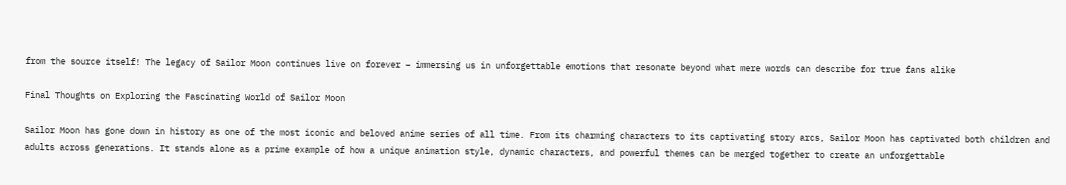from the source itself! The legacy of Sailor Moon continues live on forever – immersing us in unforgettable emotions that resonate beyond what mere words can describe for true fans alike

Final Thoughts on Exploring the Fascinating World of Sailor Moon

Sailor Moon has gone down in history as one of the most iconic and beloved anime series of all time. From its charming characters to its captivating story arcs, Sailor Moon has captivated both children and adults across generations. It stands alone as a prime example of how a unique animation style, dynamic characters, and powerful themes can be merged together to create an unforgettable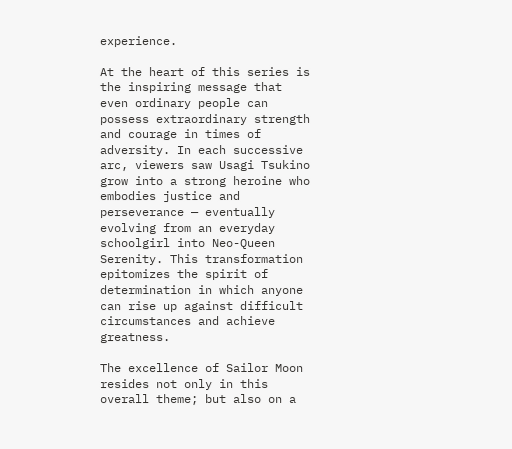experience.

At the heart of this series is the inspiring message that even ordinary people can possess extraordinary strength and courage in times of adversity. In each successive arc, viewers saw Usagi Tsukino grow into a strong heroine who embodies justice and perseverance — eventually evolving from an everyday schoolgirl into Neo-Queen Serenity. This transformation epitomizes the spirit of determination in which anyone can rise up against difficult circumstances and achieve greatness.

The excellence of Sailor Moon resides not only in this overall theme; but also on a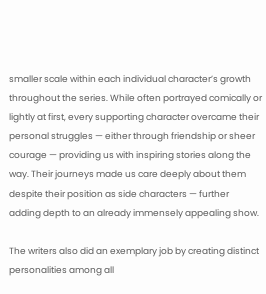smaller scale within each individual character’s growth throughout the series. While often portrayed comically or lightly at first, every supporting character overcame their personal struggles — either through friendship or sheer courage — providing us with inspiring stories along the way. Their journeys made us care deeply about them despite their position as side characters — further adding depth to an already immensely appealing show.

The writers also did an exemplary job by creating distinct personalities among all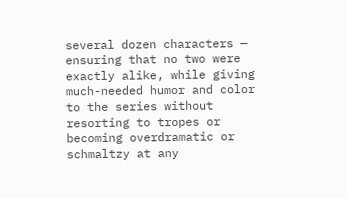several dozen characters — ensuring that no two were exactly alike, while giving much-needed humor and color to the series without resorting to tropes or becoming overdramatic or schmaltzy at any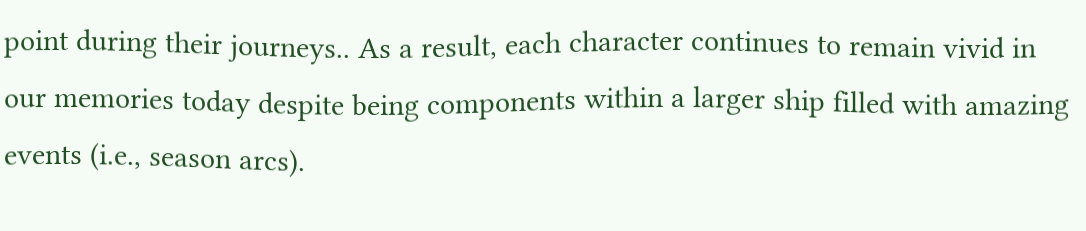point during their journeys.. As a result, each character continues to remain vivid in our memories today despite being components within a larger ship filled with amazing events (i.e., season arcs).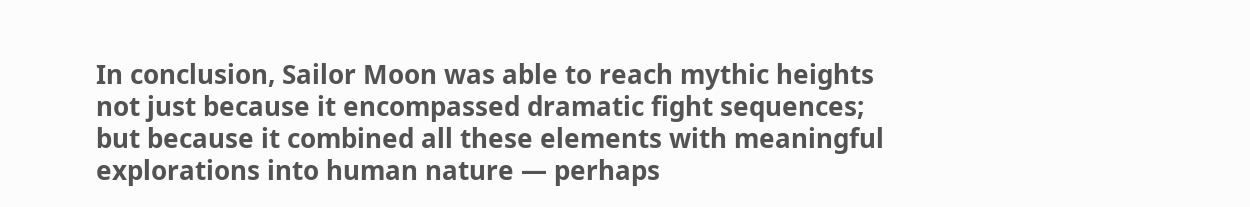In conclusion, Sailor Moon was able to reach mythic heights not just because it encompassed dramatic fight sequences; but because it combined all these elements with meaningful explorations into human nature — perhaps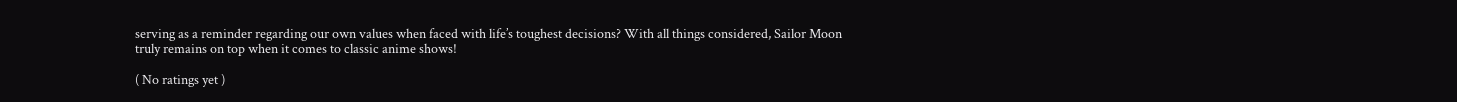serving as a reminder regarding our own values when faced with life’s toughest decisions? With all things considered, Sailor Moon truly remains on top when it comes to classic anime shows!

( No ratings yet )